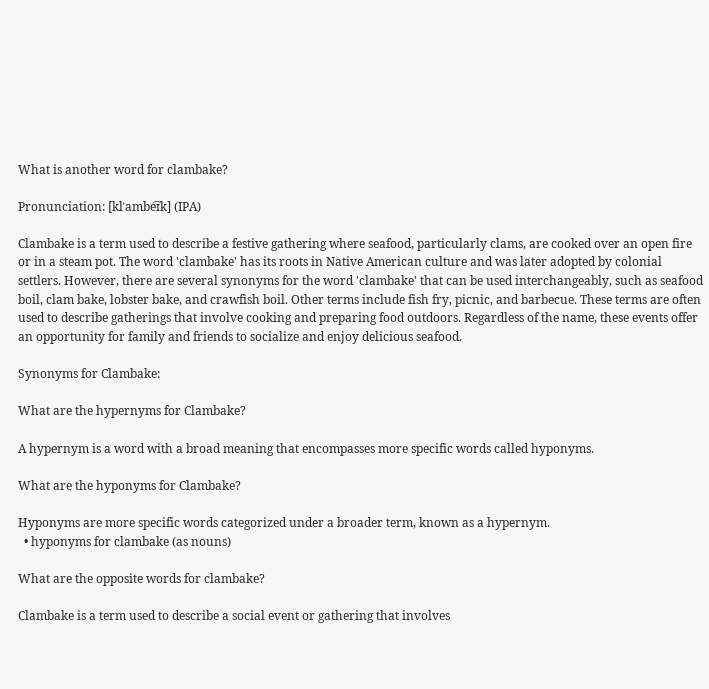What is another word for clambake?

Pronunciation: [klˈambe͡ɪk] (IPA)

Clambake is a term used to describe a festive gathering where seafood, particularly clams, are cooked over an open fire or in a steam pot. The word 'clambake' has its roots in Native American culture and was later adopted by colonial settlers. However, there are several synonyms for the word 'clambake' that can be used interchangeably, such as seafood boil, clam bake, lobster bake, and crawfish boil. Other terms include fish fry, picnic, and barbecue. These terms are often used to describe gatherings that involve cooking and preparing food outdoors. Regardless of the name, these events offer an opportunity for family and friends to socialize and enjoy delicious seafood.

Synonyms for Clambake:

What are the hypernyms for Clambake?

A hypernym is a word with a broad meaning that encompasses more specific words called hyponyms.

What are the hyponyms for Clambake?

Hyponyms are more specific words categorized under a broader term, known as a hypernym.
  • hyponyms for clambake (as nouns)

What are the opposite words for clambake?

Clambake is a term used to describe a social event or gathering that involves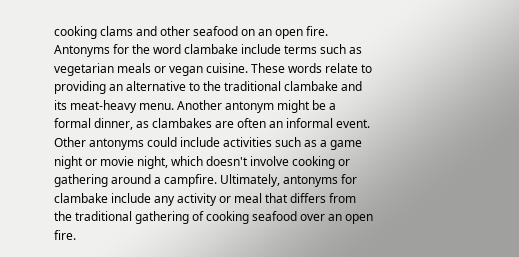cooking clams and other seafood on an open fire. Antonyms for the word clambake include terms such as vegetarian meals or vegan cuisine. These words relate to providing an alternative to the traditional clambake and its meat-heavy menu. Another antonym might be a formal dinner, as clambakes are often an informal event. Other antonyms could include activities such as a game night or movie night, which doesn't involve cooking or gathering around a campfire. Ultimately, antonyms for clambake include any activity or meal that differs from the traditional gathering of cooking seafood over an open fire.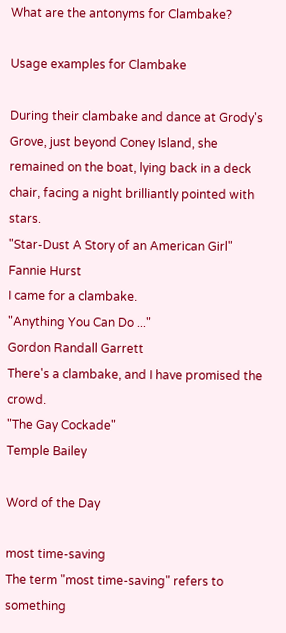What are the antonyms for Clambake?

Usage examples for Clambake

During their clambake and dance at Grody's Grove, just beyond Coney Island, she remained on the boat, lying back in a deck chair, facing a night brilliantly pointed with stars.
"Star-Dust A Story of an American Girl"
Fannie Hurst
I came for a clambake.
"Anything You Can Do ..."
Gordon Randall Garrett
There's a clambake, and I have promised the crowd.
"The Gay Cockade"
Temple Bailey

Word of the Day

most time-saving
The term "most time-saving" refers to something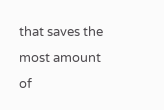that saves the most amount of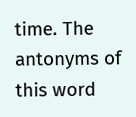time. The antonyms of this word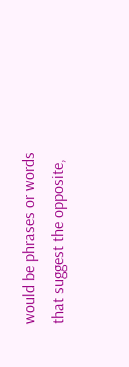would be phrases or words that suggest the opposite,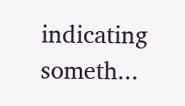indicating someth...